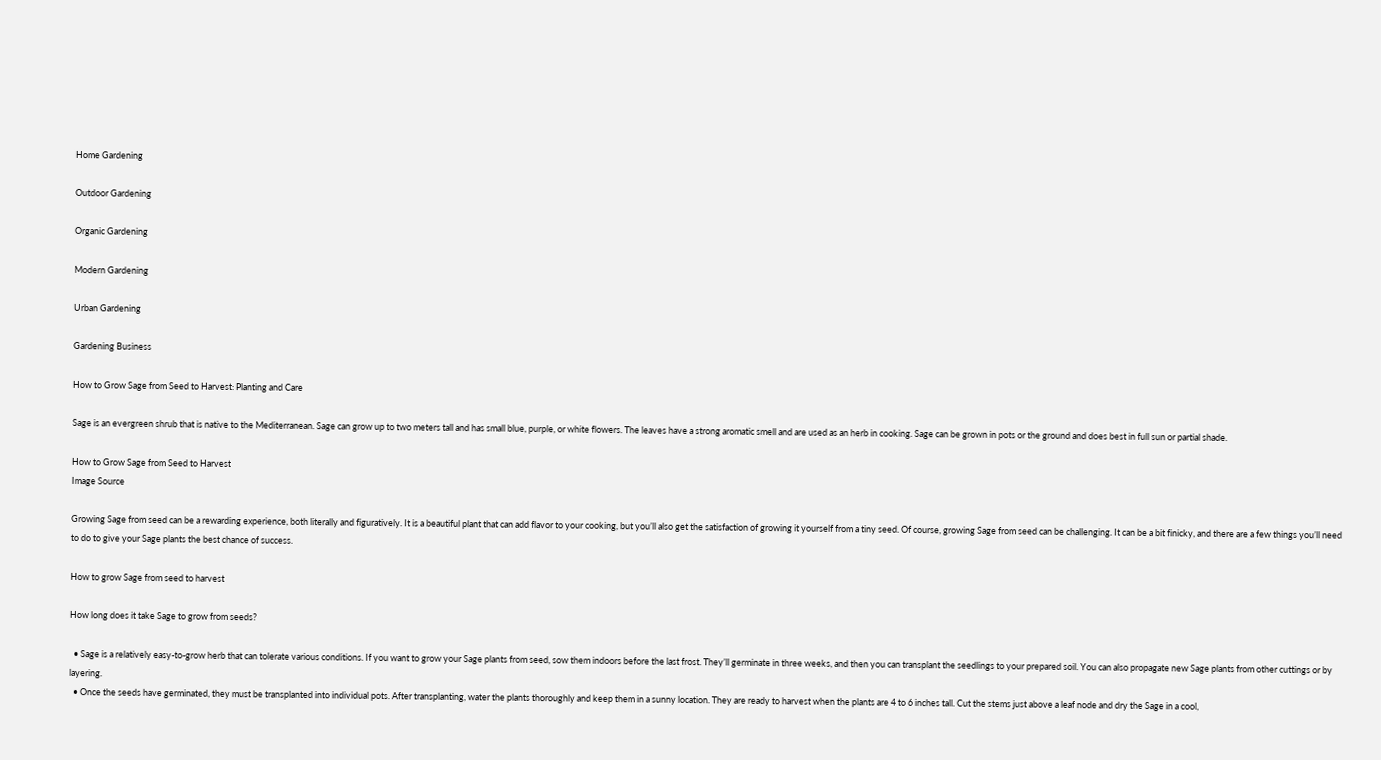Home Gardening

Outdoor Gardening

Organic Gardening

Modern Gardening

Urban Gardening

Gardening Business

How to Grow Sage from Seed to Harvest: Planting and Care

Sage is an evergreen shrub that is native to the Mediterranean. Sage can grow up to two meters tall and has small blue, purple, or white flowers. The leaves have a strong aromatic smell and are used as an herb in cooking. Sage can be grown in pots or the ground and does best in full sun or partial shade.

How to Grow Sage from Seed to Harvest
Image Source

Growing Sage from seed can be a rewarding experience, both literally and figuratively. It is a beautiful plant that can add flavor to your cooking, but you’ll also get the satisfaction of growing it yourself from a tiny seed. Of course, growing Sage from seed can be challenging. It can be a bit finicky, and there are a few things you’ll need to do to give your Sage plants the best chance of success.

How to grow Sage from seed to harvest

How long does it take Sage to grow from seeds?

  • Sage is a relatively easy-to-grow herb that can tolerate various conditions. If you want to grow your Sage plants from seed, sow them indoors before the last frost. They’ll germinate in three weeks, and then you can transplant the seedlings to your prepared soil. You can also propagate new Sage plants from other cuttings or by layering.
  • Once the seeds have germinated, they must be transplanted into individual pots. After transplanting, water the plants thoroughly and keep them in a sunny location. They are ready to harvest when the plants are 4 to 6 inches tall. Cut the stems just above a leaf node and dry the Sage in a cool,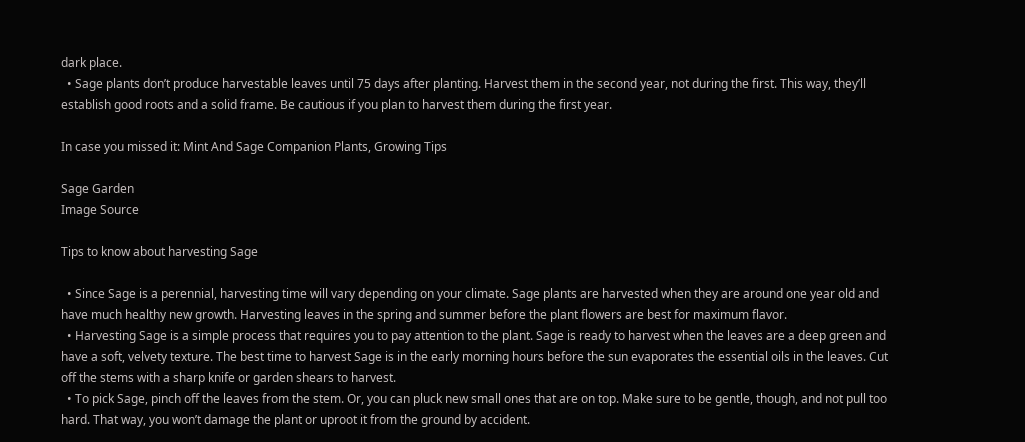dark place.
  • Sage plants don’t produce harvestable leaves until 75 days after planting. Harvest them in the second year, not during the first. This way, they’ll establish good roots and a solid frame. Be cautious if you plan to harvest them during the first year.

In case you missed it: Mint And Sage Companion Plants, Growing Tips

Sage Garden
Image Source

Tips to know about harvesting Sage

  • Since Sage is a perennial, harvesting time will vary depending on your climate. Sage plants are harvested when they are around one year old and have much healthy new growth. Harvesting leaves in the spring and summer before the plant flowers are best for maximum flavor.
  • Harvesting Sage is a simple process that requires you to pay attention to the plant. Sage is ready to harvest when the leaves are a deep green and have a soft, velvety texture. The best time to harvest Sage is in the early morning hours before the sun evaporates the essential oils in the leaves. Cut off the stems with a sharp knife or garden shears to harvest.
  • To pick Sage, pinch off the leaves from the stem. Or, you can pluck new small ones that are on top. Make sure to be gentle, though, and not pull too hard. That way, you won’t damage the plant or uproot it from the ground by accident.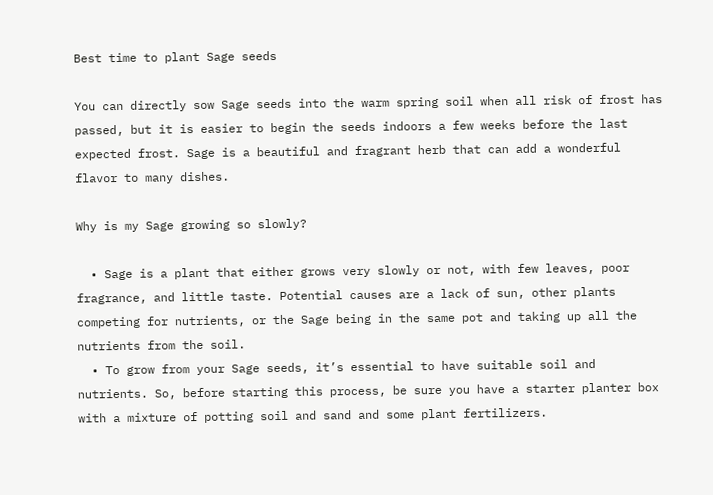Best time to plant Sage seeds

You can directly sow Sage seeds into the warm spring soil when all risk of frost has passed, but it is easier to begin the seeds indoors a few weeks before the last expected frost. Sage is a beautiful and fragrant herb that can add a wonderful flavor to many dishes.

Why is my Sage growing so slowly?

  • Sage is a plant that either grows very slowly or not, with few leaves, poor fragrance, and little taste. Potential causes are a lack of sun, other plants competing for nutrients, or the Sage being in the same pot and taking up all the nutrients from the soil.
  • To grow from your Sage seeds, it’s essential to have suitable soil and nutrients. So, before starting this process, be sure you have a starter planter box with a mixture of potting soil and sand and some plant fertilizers.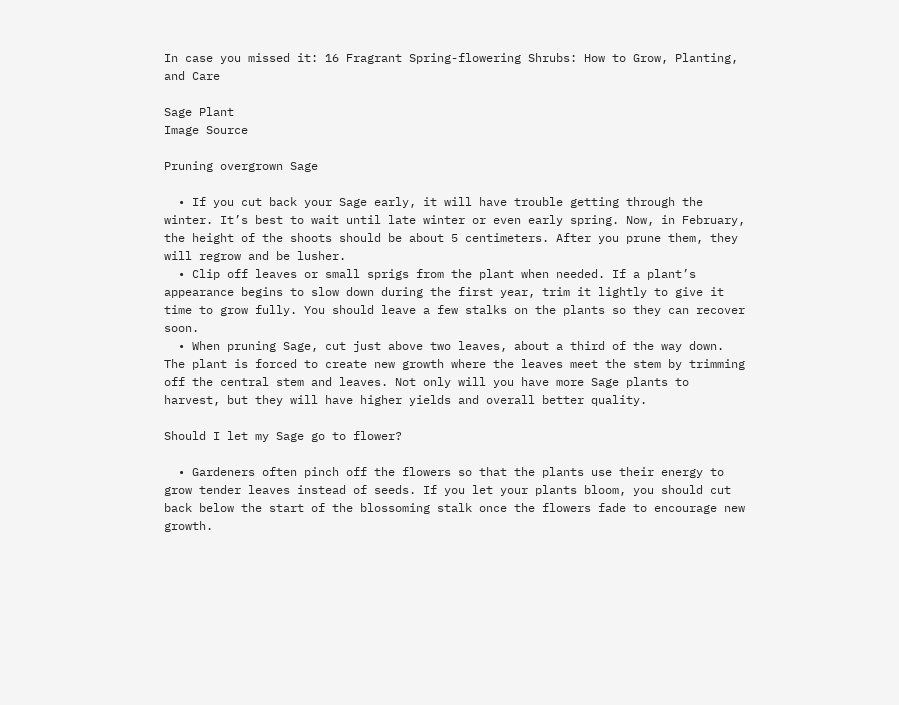In case you missed it: 16 Fragrant Spring-flowering Shrubs: How to Grow, Planting, and Care

Sage Plant
Image Source

Pruning overgrown Sage

  • If you cut back your Sage early, it will have trouble getting through the winter. It’s best to wait until late winter or even early spring. Now, in February, the height of the shoots should be about 5 centimeters. After you prune them, they will regrow and be lusher.
  • Clip off leaves or small sprigs from the plant when needed. If a plant’s appearance begins to slow down during the first year, trim it lightly to give it time to grow fully. You should leave a few stalks on the plants so they can recover soon.
  • When pruning Sage, cut just above two leaves, about a third of the way down. The plant is forced to create new growth where the leaves meet the stem by trimming off the central stem and leaves. Not only will you have more Sage plants to harvest, but they will have higher yields and overall better quality.

Should I let my Sage go to flower?

  • Gardeners often pinch off the flowers so that the plants use their energy to grow tender leaves instead of seeds. If you let your plants bloom, you should cut back below the start of the blossoming stalk once the flowers fade to encourage new growth.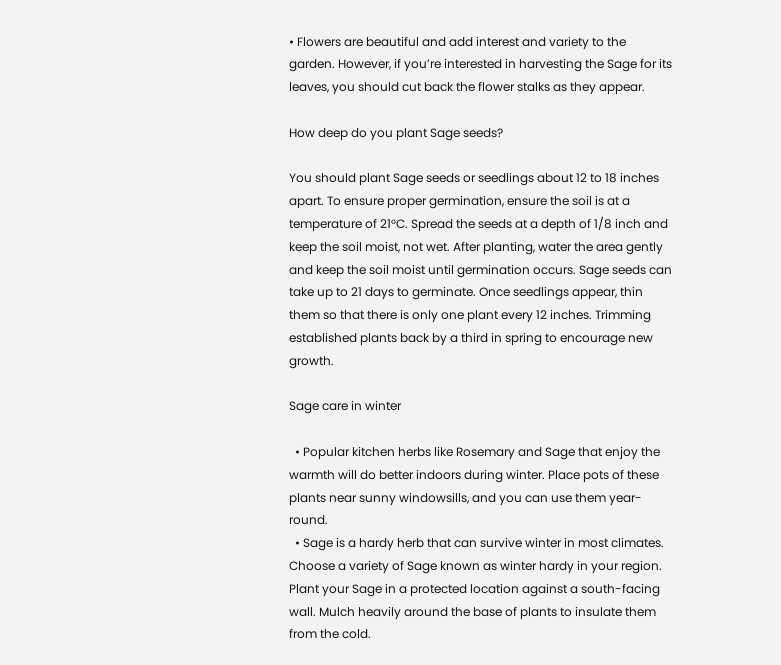• Flowers are beautiful and add interest and variety to the garden. However, if you’re interested in harvesting the Sage for its leaves, you should cut back the flower stalks as they appear.

How deep do you plant Sage seeds?

You should plant Sage seeds or seedlings about 12 to 18 inches apart. To ensure proper germination, ensure the soil is at a temperature of 21°C. Spread the seeds at a depth of 1/8 inch and keep the soil moist, not wet. After planting, water the area gently and keep the soil moist until germination occurs. Sage seeds can take up to 21 days to germinate. Once seedlings appear, thin them so that there is only one plant every 12 inches. Trimming established plants back by a third in spring to encourage new growth.

Sage care in winter

  • Popular kitchen herbs like Rosemary and Sage that enjoy the warmth will do better indoors during winter. Place pots of these plants near sunny windowsills, and you can use them year-round.
  • Sage is a hardy herb that can survive winter in most climates. Choose a variety of Sage known as winter hardy in your region. Plant your Sage in a protected location against a south-facing wall. Mulch heavily around the base of plants to insulate them from the cold.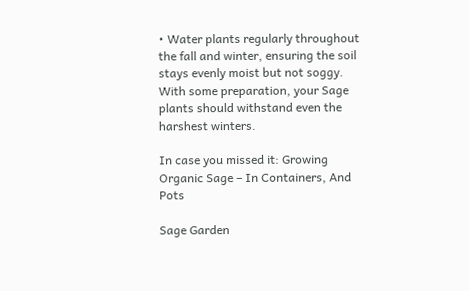• Water plants regularly throughout the fall and winter, ensuring the soil stays evenly moist but not soggy. With some preparation, your Sage plants should withstand even the harshest winters.

In case you missed it: Growing Organic Sage – In Containers, And Pots

Sage Garden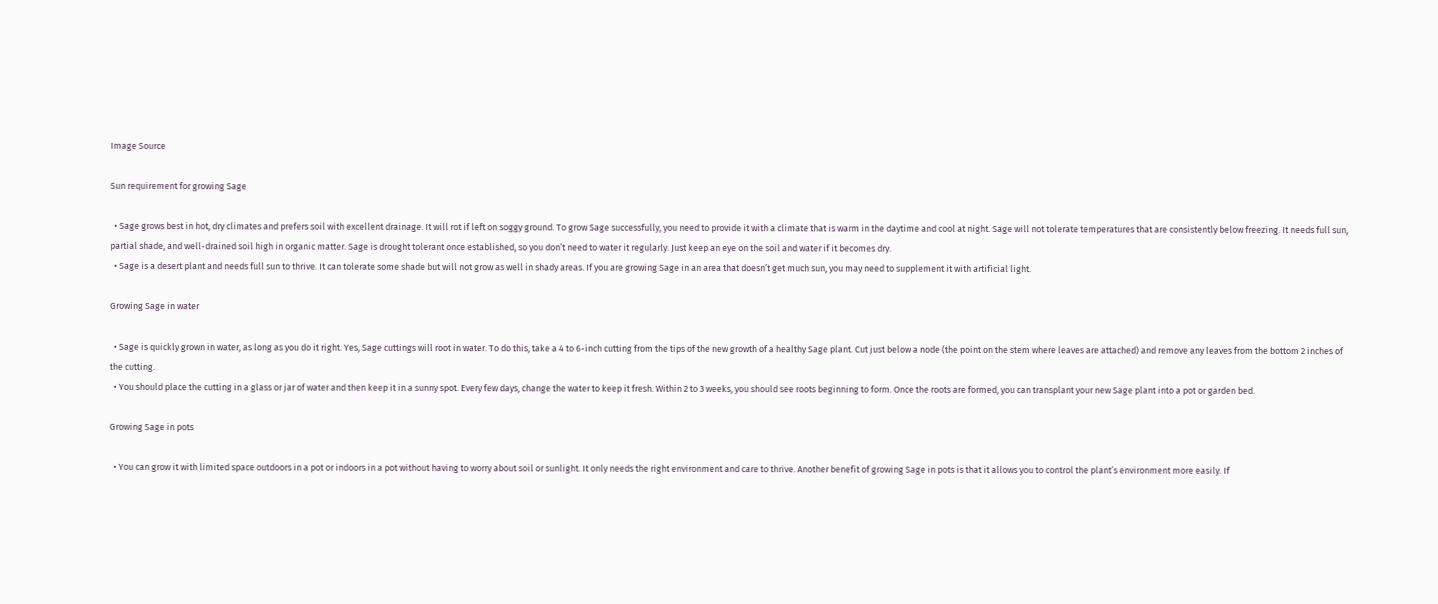Image Source

Sun requirement for growing Sage

  • Sage grows best in hot, dry climates and prefers soil with excellent drainage. It will rot if left on soggy ground. To grow Sage successfully, you need to provide it with a climate that is warm in the daytime and cool at night. Sage will not tolerate temperatures that are consistently below freezing. It needs full sun, partial shade, and well-drained soil high in organic matter. Sage is drought tolerant once established, so you don’t need to water it regularly. Just keep an eye on the soil and water if it becomes dry.
  • Sage is a desert plant and needs full sun to thrive. It can tolerate some shade but will not grow as well in shady areas. If you are growing Sage in an area that doesn’t get much sun, you may need to supplement it with artificial light.

Growing Sage in water

  • Sage is quickly grown in water, as long as you do it right. Yes, Sage cuttings will root in water. To do this, take a 4 to 6-inch cutting from the tips of the new growth of a healthy Sage plant. Cut just below a node (the point on the stem where leaves are attached) and remove any leaves from the bottom 2 inches of the cutting.
  • You should place the cutting in a glass or jar of water and then keep it in a sunny spot. Every few days, change the water to keep it fresh. Within 2 to 3 weeks, you should see roots beginning to form. Once the roots are formed, you can transplant your new Sage plant into a pot or garden bed.

Growing Sage in pots

  • You can grow it with limited space outdoors in a pot or indoors in a pot without having to worry about soil or sunlight. It only needs the right environment and care to thrive. Another benefit of growing Sage in pots is that it allows you to control the plant’s environment more easily. If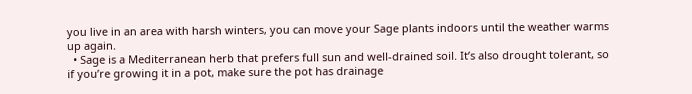you live in an area with harsh winters, you can move your Sage plants indoors until the weather warms up again.
  • Sage is a Mediterranean herb that prefers full sun and well-drained soil. It’s also drought tolerant, so if you’re growing it in a pot, make sure the pot has drainage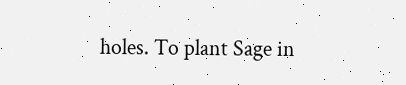holes. To plant Sage in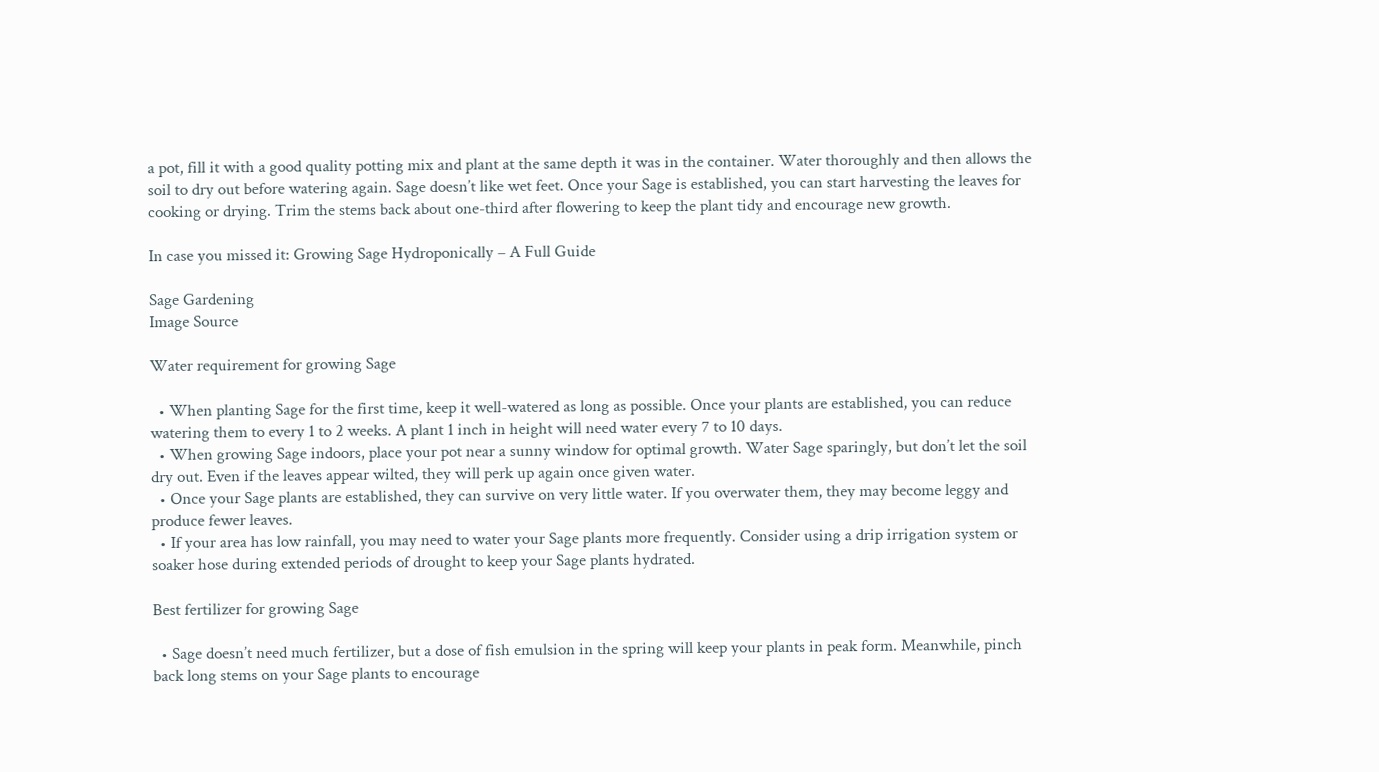a pot, fill it with a good quality potting mix and plant at the same depth it was in the container. Water thoroughly and then allows the soil to dry out before watering again. Sage doesn’t like wet feet. Once your Sage is established, you can start harvesting the leaves for cooking or drying. Trim the stems back about one-third after flowering to keep the plant tidy and encourage new growth.

In case you missed it: Growing Sage Hydroponically – A Full Guide

Sage Gardening
Image Source

Water requirement for growing Sage

  • When planting Sage for the first time, keep it well-watered as long as possible. Once your plants are established, you can reduce watering them to every 1 to 2 weeks. A plant 1 inch in height will need water every 7 to 10 days.
  • When growing Sage indoors, place your pot near a sunny window for optimal growth. Water Sage sparingly, but don’t let the soil dry out. Even if the leaves appear wilted, they will perk up again once given water.
  • Once your Sage plants are established, they can survive on very little water. If you overwater them, they may become leggy and produce fewer leaves.
  • If your area has low rainfall, you may need to water your Sage plants more frequently. Consider using a drip irrigation system or soaker hose during extended periods of drought to keep your Sage plants hydrated.

Best fertilizer for growing Sage

  • Sage doesn’t need much fertilizer, but a dose of fish emulsion in the spring will keep your plants in peak form. Meanwhile, pinch back long stems on your Sage plants to encourage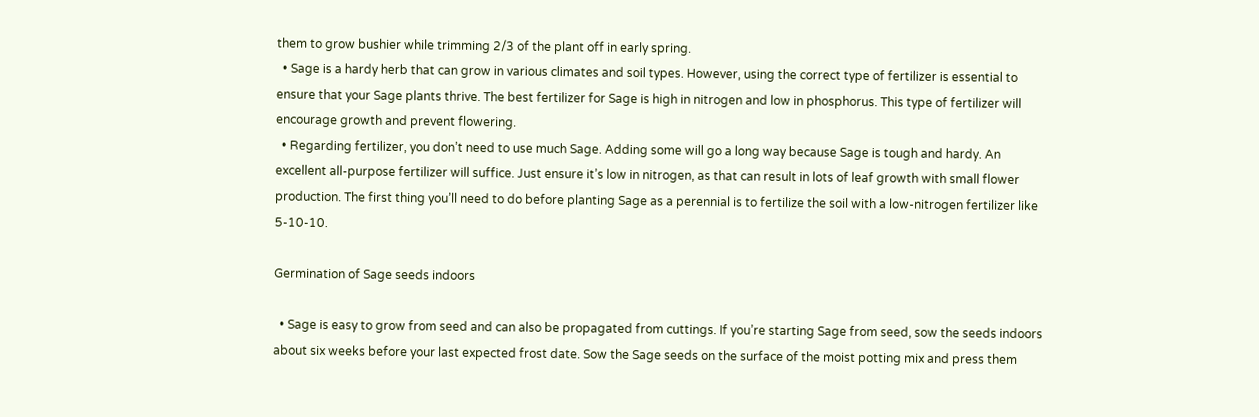them to grow bushier while trimming 2/3 of the plant off in early spring.
  • Sage is a hardy herb that can grow in various climates and soil types. However, using the correct type of fertilizer is essential to ensure that your Sage plants thrive. The best fertilizer for Sage is high in nitrogen and low in phosphorus. This type of fertilizer will encourage growth and prevent flowering.
  • Regarding fertilizer, you don’t need to use much Sage. Adding some will go a long way because Sage is tough and hardy. An excellent all-purpose fertilizer will suffice. Just ensure it’s low in nitrogen, as that can result in lots of leaf growth with small flower production. The first thing you’ll need to do before planting Sage as a perennial is to fertilize the soil with a low-nitrogen fertilizer like 5-10-10.

Germination of Sage seeds indoors

  • Sage is easy to grow from seed and can also be propagated from cuttings. If you’re starting Sage from seed, sow the seeds indoors about six weeks before your last expected frost date. Sow the Sage seeds on the surface of the moist potting mix and press them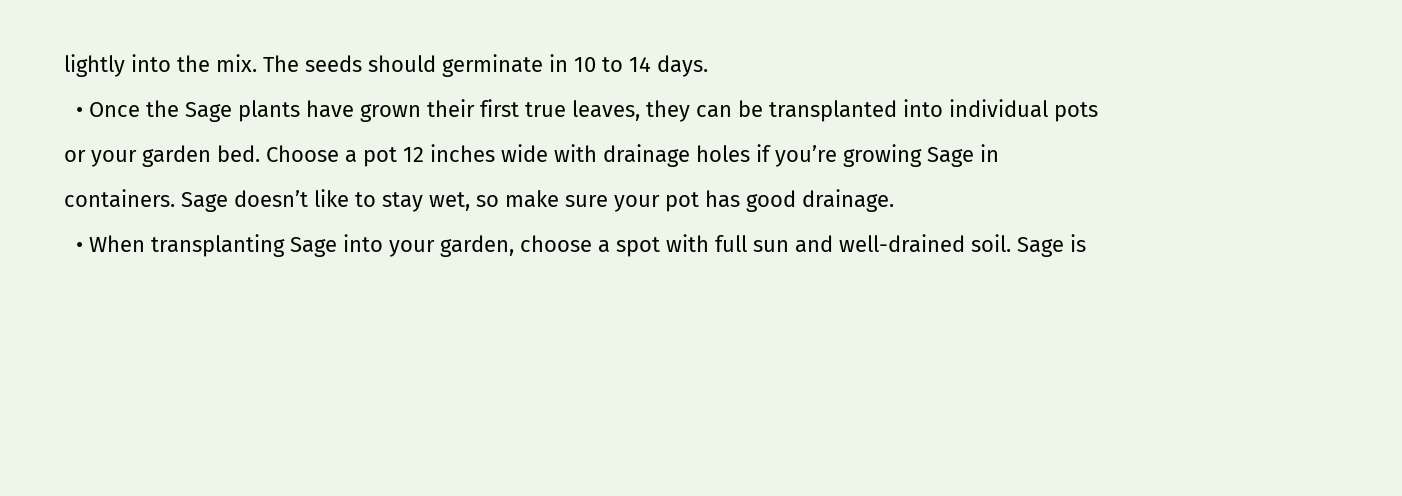lightly into the mix. The seeds should germinate in 10 to 14 days.
  • Once the Sage plants have grown their first true leaves, they can be transplanted into individual pots or your garden bed. Choose a pot 12 inches wide with drainage holes if you’re growing Sage in containers. Sage doesn’t like to stay wet, so make sure your pot has good drainage.
  • When transplanting Sage into your garden, choose a spot with full sun and well-drained soil. Sage is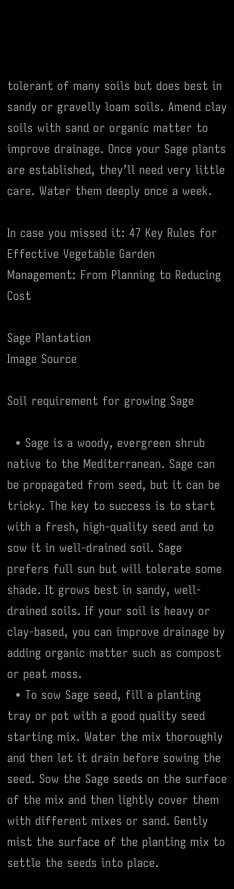tolerant of many soils but does best in sandy or gravelly loam soils. Amend clay soils with sand or organic matter to improve drainage. Once your Sage plants are established, they’ll need very little care. Water them deeply once a week.

In case you missed it: 47 Key Rules for Effective Vegetable Garden Management: From Planning to Reducing Cost

Sage Plantation
Image Source

Soil requirement for growing Sage

  • Sage is a woody, evergreen shrub native to the Mediterranean. Sage can be propagated from seed, but it can be tricky. The key to success is to start with a fresh, high-quality seed and to sow it in well-drained soil. Sage prefers full sun but will tolerate some shade. It grows best in sandy, well-drained soils. If your soil is heavy or clay-based, you can improve drainage by adding organic matter such as compost or peat moss.
  • To sow Sage seed, fill a planting tray or pot with a good quality seed starting mix. Water the mix thoroughly and then let it drain before sowing the seed. Sow the Sage seeds on the surface of the mix and then lightly cover them with different mixes or sand. Gently mist the surface of the planting mix to settle the seeds into place.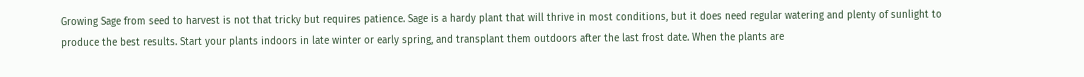Growing Sage from seed to harvest is not that tricky but requires patience. Sage is a hardy plant that will thrive in most conditions, but it does need regular watering and plenty of sunlight to produce the best results. Start your plants indoors in late winter or early spring, and transplant them outdoors after the last frost date. When the plants are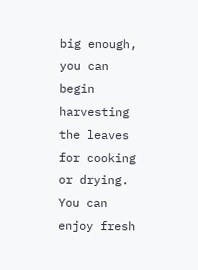big enough, you can begin harvesting the leaves for cooking or drying. You can enjoy fresh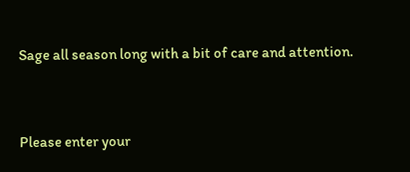Sage all season long with a bit of care and attention.


Please enter your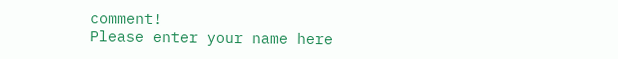comment!
Please enter your name here